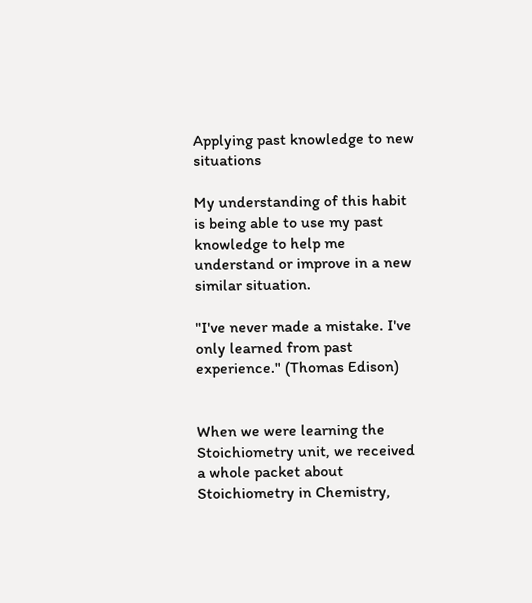Applying past knowledge to new situations

My understanding of this habit is being able to use my past knowledge to help me understand or improve in a new similar situation.

"I've never made a mistake. I've only learned from past experience." (Thomas Edison)


When we were learning the Stoichiometry unit, we received a whole packet about Stoichiometry in Chemistry,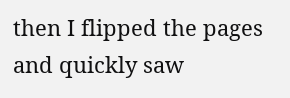then I flipped the pages and quickly saw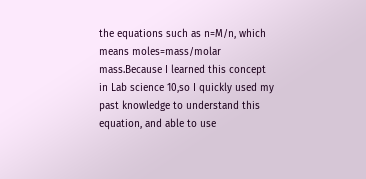the equations such as n=M/n, which means moles=mass/molar mass.Because I learned this concept in Lab science 10,so I quickly used my past knowledge to understand this equation, and able to use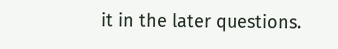it in the later questions.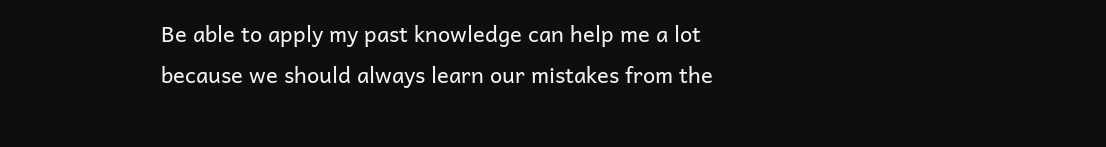Be able to apply my past knowledge can help me a lot because we should always learn our mistakes from the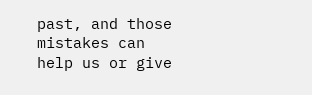past, and those mistakes can help us or give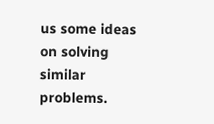us some ideas on solving similar problems.